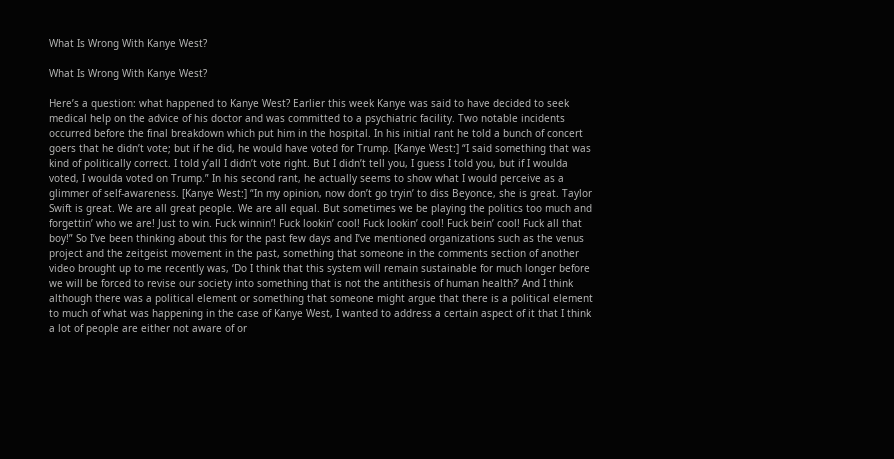What Is Wrong With Kanye West?

What Is Wrong With Kanye West?

Here’s a question: what happened to Kanye West? Earlier this week Kanye was said to have decided to seek medical help on the advice of his doctor and was committed to a psychiatric facility. Two notable incidents occurred before the final breakdown which put him in the hospital. In his initial rant he told a bunch of concert goers that he didn’t vote; but if he did, he would have voted for Trump. [Kanye West:] “I said something that was kind of politically correct. I told y’all I didn’t vote right. But I didn’t tell you, I guess I told you, but if I woulda voted, I woulda voted on Trump.” In his second rant, he actually seems to show what I would perceive as a glimmer of self-awareness. [Kanye West:] “In my opinion, now don’t go tryin’ to diss Beyonce, she is great. Taylor Swift is great. We are all great people. We are all equal. But sometimes we be playing the politics too much and forgettin’ who we are! Just to win. Fuck winnin’! Fuck lookin’ cool! Fuck lookin’ cool! Fuck bein’ cool! Fuck all that boy!” So I’ve been thinking about this for the past few days and I’ve mentioned organizations such as the venus project and the zeitgeist movement in the past, something that someone in the comments section of another video brought up to me recently was, ‘Do I think that this system will remain sustainable for much longer before we will be forced to revise our society into something that is not the antithesis of human health?’ And I think although there was a political element or something that someone might argue that there is a political element to much of what was happening in the case of Kanye West, I wanted to address a certain aspect of it that I think a lot of people are either not aware of or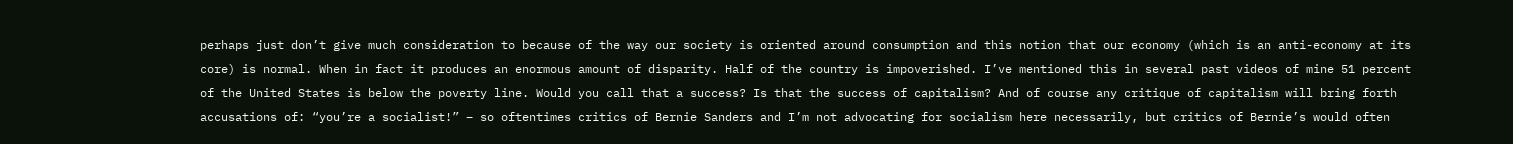perhaps just don’t give much consideration to because of the way our society is oriented around consumption and this notion that our economy (which is an anti-economy at its core) is normal. When in fact it produces an enormous amount of disparity. Half of the country is impoverished. I’ve mentioned this in several past videos of mine 51 percent of the United States is below the poverty line. Would you call that a success? Is that the success of capitalism? And of course any critique of capitalism will bring forth accusations of: “you’re a socialist!” – so oftentimes critics of Bernie Sanders and I’m not advocating for socialism here necessarily, but critics of Bernie’s would often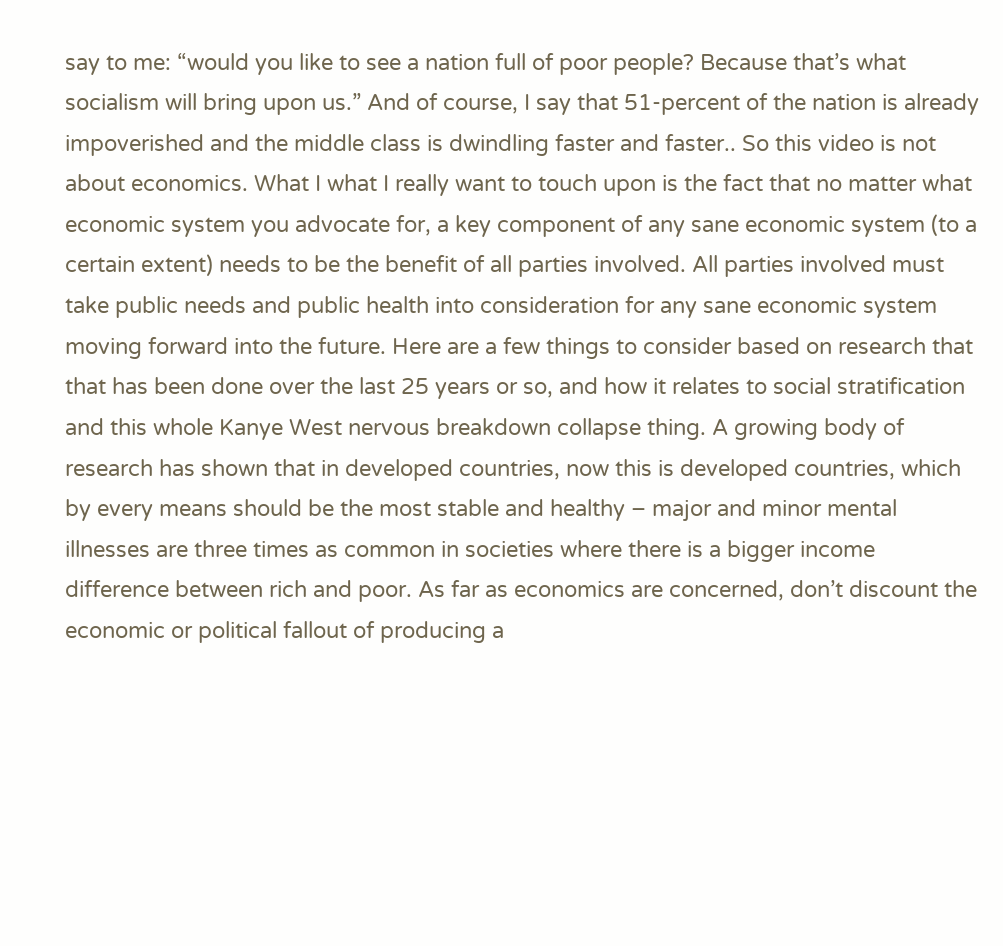say to me: “would you like to see a nation full of poor people? Because that’s what socialism will bring upon us.” And of course, I say that 51-percent of the nation is already impoverished and the middle class is dwindling faster and faster.. So this video is not about economics. What I what I really want to touch upon is the fact that no matter what economic system you advocate for, a key component of any sane economic system (to a certain extent) needs to be the benefit of all parties involved. All parties involved must take public needs and public health into consideration for any sane economic system moving forward into the future. Here are a few things to consider based on research that that has been done over the last 25 years or so, and how it relates to social stratification and this whole Kanye West nervous breakdown collapse thing. A growing body of research has shown that in developed countries, now this is developed countries, which by every means should be the most stable and healthy – major and minor mental illnesses are three times as common in societies where there is a bigger income difference between rich and poor. As far as economics are concerned, don’t discount the economic or political fallout of producing a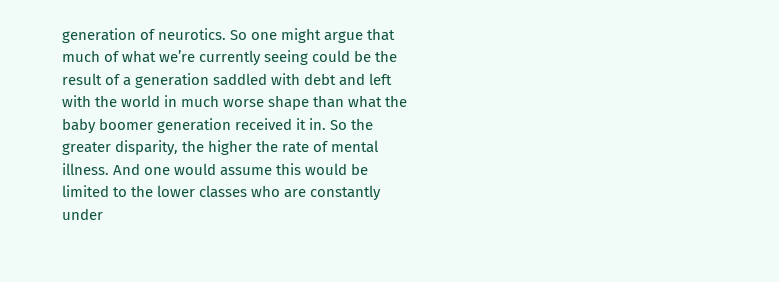generation of neurotics. So one might argue that much of what we’re currently seeing could be the result of a generation saddled with debt and left with the world in much worse shape than what the baby boomer generation received it in. So the greater disparity, the higher the rate of mental illness. And one would assume this would be limited to the lower classes who are constantly under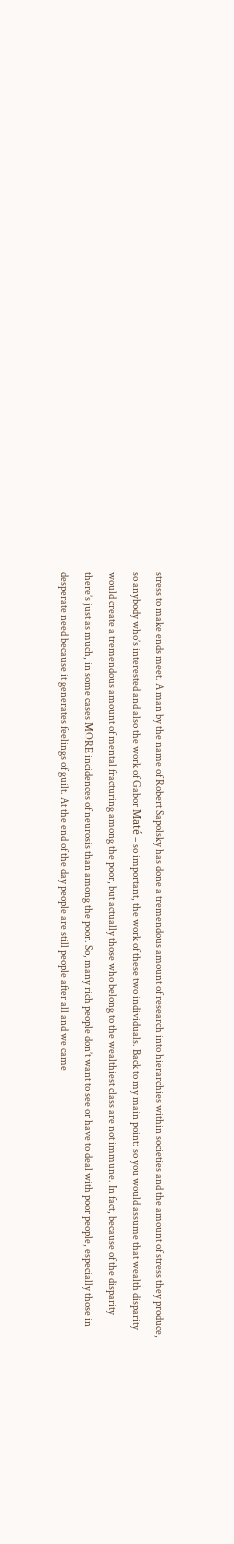stress to make ends meet. A man by the name of Robert Sapolsky has done a tremendous amount of research into hierarchies within societies and the amount of stress they produce, so anybody who’s interested and also the work of Gabor Maté – so important, the work of these two individuals. Back to my main point: so you would assume that wealth disparity would create a tremendous amount of mental fracturing among the poor, but actually those who belong to the wealthiest class are not immune. In fact, because of the disparity there’s just as much, in some cases MORE incidences of neurosis than among the poor. So, many rich people don’t want to see or have to deal with poor people, especially those in desperate need because it generates feelings of guilt. At the end of the day people are still people after all and we came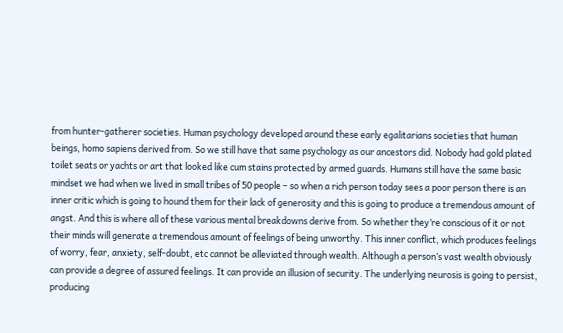from hunter-gatherer societies. Human psychology developed around these early egalitarians societies that human beings, homo sapiens derived from. So we still have that same psychology as our ancestors did. Nobody had gold plated toilet seats or yachts or art that looked like cum stains protected by armed guards. Humans still have the same basic mindset we had when we lived in small tribes of 50 people – so when a rich person today sees a poor person there is an inner critic which is going to hound them for their lack of generosity and this is going to produce a tremendous amount of angst. And this is where all of these various mental breakdowns derive from. So whether they’re conscious of it or not their minds will generate a tremendous amount of feelings of being unworthy. This inner conflict, which produces feelings of worry, fear, anxiety, self-doubt, etc cannot be alleviated through wealth. Although a person’s vast wealth obviously can provide a degree of assured feelings. It can provide an illusion of security. The underlying neurosis is going to persist, producing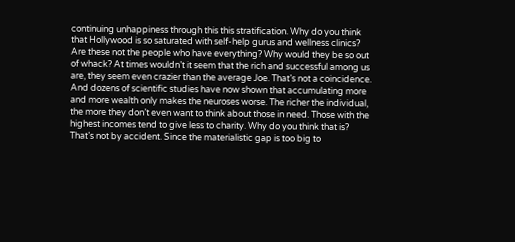continuing unhappiness through this this stratification. Why do you think that Hollywood is so saturated with self-help gurus and wellness clinics? Are these not the people who have everything? Why would they be so out of whack? At times wouldn’t it seem that the rich and successful among us are, they seem even crazier than the average Joe. That’s not a coincidence. And dozens of scientific studies have now shown that accumulating more and more wealth only makes the neuroses worse. The richer the individual, the more they don’t even want to think about those in need. Those with the highest incomes tend to give less to charity. Why do you think that is? That’s not by accident. Since the materialistic gap is too big to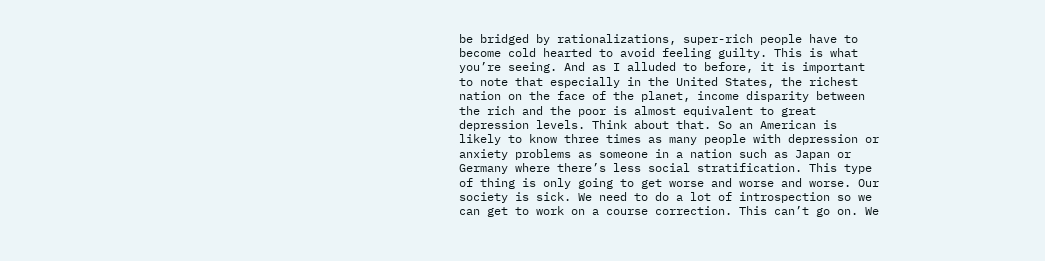be bridged by rationalizations, super-rich people have to become cold hearted to avoid feeling guilty. This is what you’re seeing. And as I alluded to before, it is important to note that especially in the United States, the richest nation on the face of the planet, income disparity between the rich and the poor is almost equivalent to great depression levels. Think about that. So an American is likely to know three times as many people with depression or anxiety problems as someone in a nation such as Japan or Germany where there’s less social stratification. This type of thing is only going to get worse and worse and worse. Our society is sick. We need to do a lot of introspection so we can get to work on a course correction. This can’t go on. We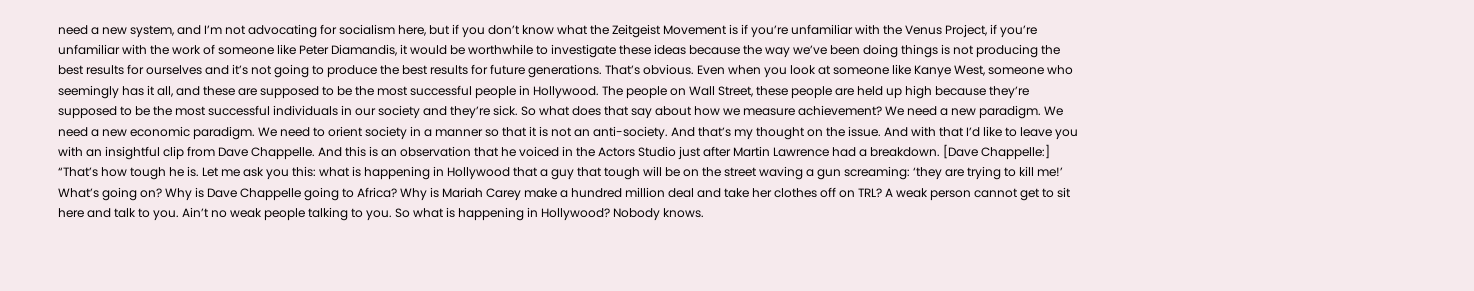need a new system, and I’m not advocating for socialism here, but if you don’t know what the Zeitgeist Movement is if you’re unfamiliar with the Venus Project, if you’re unfamiliar with the work of someone like Peter Diamandis, it would be worthwhile to investigate these ideas because the way we’ve been doing things is not producing the best results for ourselves and it’s not going to produce the best results for future generations. That’s obvious. Even when you look at someone like Kanye West, someone who seemingly has it all, and these are supposed to be the most successful people in Hollywood. The people on Wall Street, these people are held up high because they’re supposed to be the most successful individuals in our society and they’re sick. So what does that say about how we measure achievement? We need a new paradigm. We need a new economic paradigm. We need to orient society in a manner so that it is not an anti-society. And that’s my thought on the issue. And with that I’d like to leave you with an insightful clip from Dave Chappelle. And this is an observation that he voiced in the Actors Studio just after Martin Lawrence had a breakdown. [Dave Chappelle:] “That’s how tough he is. Let me ask you this: what is happening in Hollywood that a guy that tough will be on the street waving a gun screaming: ‘they are trying to kill me!’ What’s going on? Why is Dave Chappelle going to Africa? Why is Mariah Carey make a hundred million deal and take her clothes off on TRL? A weak person cannot get to sit here and talk to you. Ain’t no weak people talking to you. So what is happening in Hollywood? Nobody knows.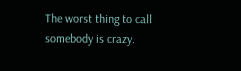The worst thing to call somebody is crazy.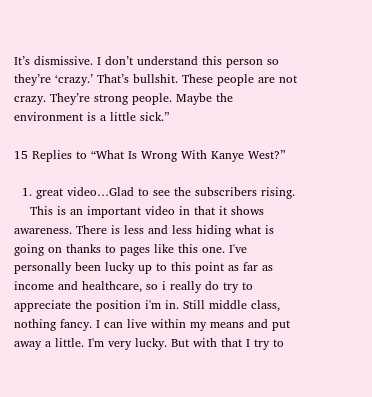It’s dismissive. I don’t understand this person so they’re ‘crazy.’ That’s bullshit. These people are not crazy. They’re strong people. Maybe the environment is a little sick.”

15 Replies to “What Is Wrong With Kanye West?”

  1. great video…Glad to see the subscribers rising.
    This is an important video in that it shows awareness. There is less and less hiding what is going on thanks to pages like this one. I've personally been lucky up to this point as far as income and healthcare, so i really do try to appreciate the position i'm in. Still middle class, nothing fancy. I can live within my means and put away a little. I'm very lucky. But with that I try to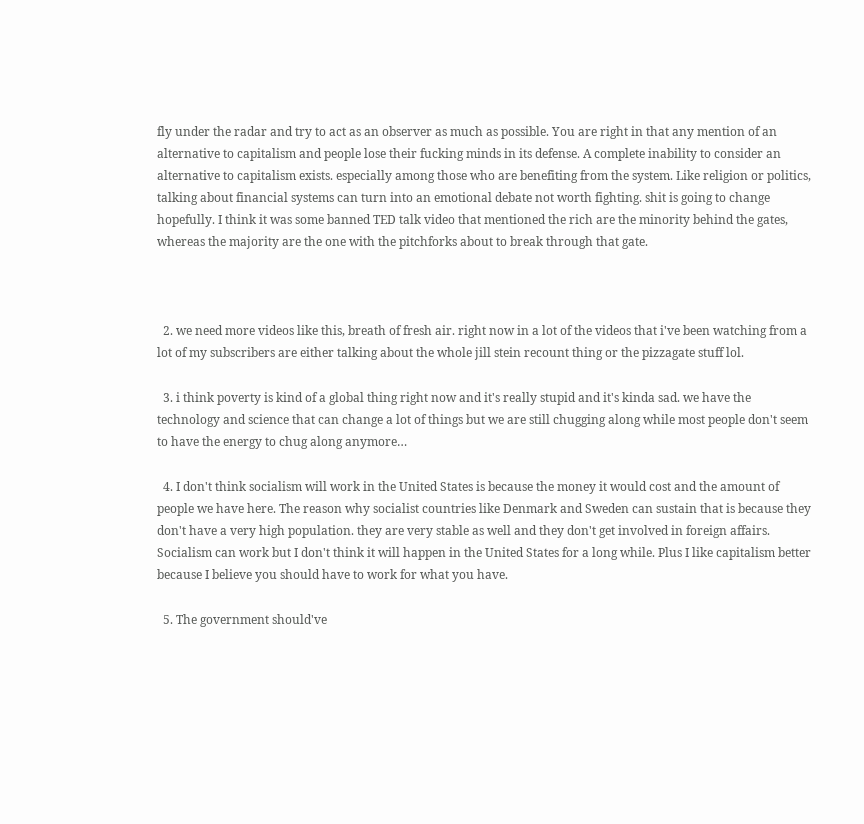fly under the radar and try to act as an observer as much as possible. You are right in that any mention of an alternative to capitalism and people lose their fucking minds in its defense. A complete inability to consider an alternative to capitalism exists. especially among those who are benefiting from the system. Like religion or politics, talking about financial systems can turn into an emotional debate not worth fighting. shit is going to change hopefully. I think it was some banned TED talk video that mentioned the rich are the minority behind the gates, whereas the majority are the one with the pitchforks about to break through that gate.



  2. we need more videos like this, breath of fresh air. right now in a lot of the videos that i've been watching from a lot of my subscribers are either talking about the whole jill stein recount thing or the pizzagate stuff lol.

  3. i think poverty is kind of a global thing right now and it's really stupid and it's kinda sad. we have the technology and science that can change a lot of things but we are still chugging along while most people don't seem to have the energy to chug along anymore…

  4. I don't think socialism will work in the United States is because the money it would cost and the amount of people we have here. The reason why socialist countries like Denmark and Sweden can sustain that is because they don't have a very high population. they are very stable as well and they don't get involved in foreign affairs. Socialism can work but I don't think it will happen in the United States for a long while. Plus I like capitalism better because I believe you should have to work for what you have.

  5. The government should've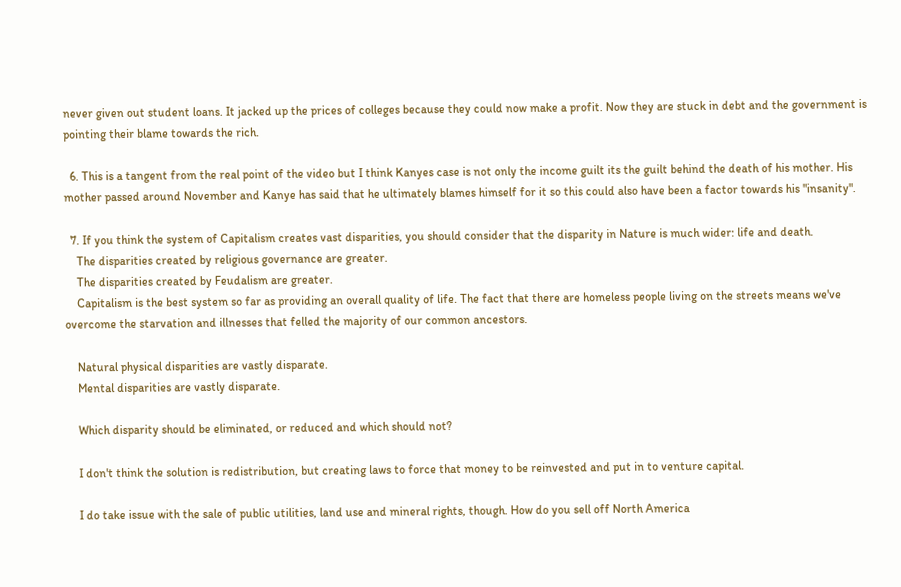never given out student loans. It jacked up the prices of colleges because they could now make a profit. Now they are stuck in debt and the government is pointing their blame towards the rich.

  6. This is a tangent from the real point of the video but I think Kanyes case is not only the income guilt its the guilt behind the death of his mother. His mother passed around November and Kanye has said that he ultimately blames himself for it so this could also have been a factor towards his "insanity".

  7. If you think the system of Capitalism creates vast disparities, you should consider that the disparity in Nature is much wider: life and death.
    The disparities created by religious governance are greater.
    The disparities created by Feudalism are greater.
    Capitalism is the best system so far as providing an overall quality of life. The fact that there are homeless people living on the streets means we've overcome the starvation and illnesses that felled the majority of our common ancestors.

    Natural physical disparities are vastly disparate.
    Mental disparities are vastly disparate.

    Which disparity should be eliminated, or reduced and which should not?

    I don't think the solution is redistribution, but creating laws to force that money to be reinvested and put in to venture capital.

    I do take issue with the sale of public utilities, land use and mineral rights, though. How do you sell off North America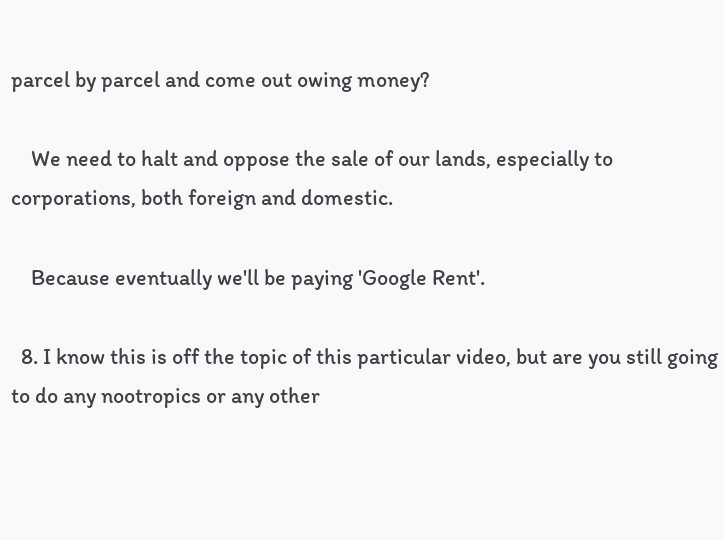parcel by parcel and come out owing money?

    We need to halt and oppose the sale of our lands, especially to corporations, both foreign and domestic.

    Because eventually we'll be paying 'Google Rent'.

  8. I know this is off the topic of this particular video, but are you still going to do any nootropics or any other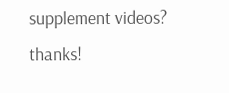supplement videos? thanks!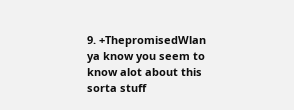9. +ThepromisedWlan ya know you seem to know alot about this sorta stuff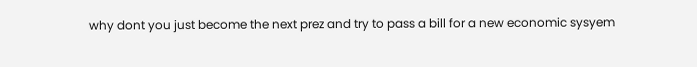why dont you just become the next prez and try to pass a bill for a new economic sysyem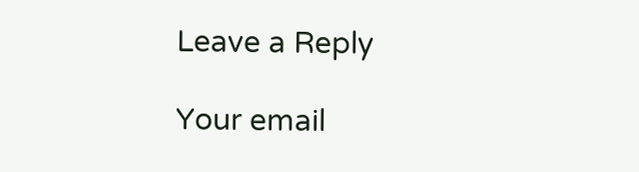Leave a Reply

Your email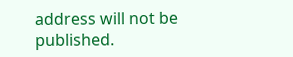address will not be published.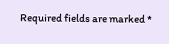Required fields are marked *